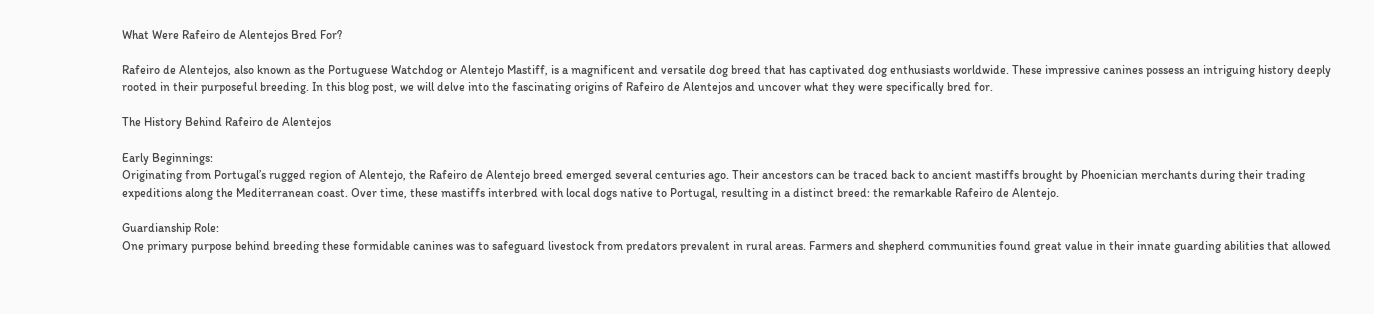What Were Rafeiro de Alentejos Bred For?

Rafeiro de Alentejos, also known as the Portuguese Watchdog or Alentejo Mastiff, is a magnificent and versatile dog breed that has captivated dog enthusiasts worldwide. These impressive canines possess an intriguing history deeply rooted in their purposeful breeding. In this blog post, we will delve into the fascinating origins of Rafeiro de Alentejos and uncover what they were specifically bred for.

The History Behind Rafeiro de Alentejos

Early Beginnings:
Originating from Portugal’s rugged region of Alentejo, the Rafeiro de Alentejo breed emerged several centuries ago. Their ancestors can be traced back to ancient mastiffs brought by Phoenician merchants during their trading expeditions along the Mediterranean coast. Over time, these mastiffs interbred with local dogs native to Portugal, resulting in a distinct breed: the remarkable Rafeiro de Alentejo.

Guardianship Role:
One primary purpose behind breeding these formidable canines was to safeguard livestock from predators prevalent in rural areas. Farmers and shepherd communities found great value in their innate guarding abilities that allowed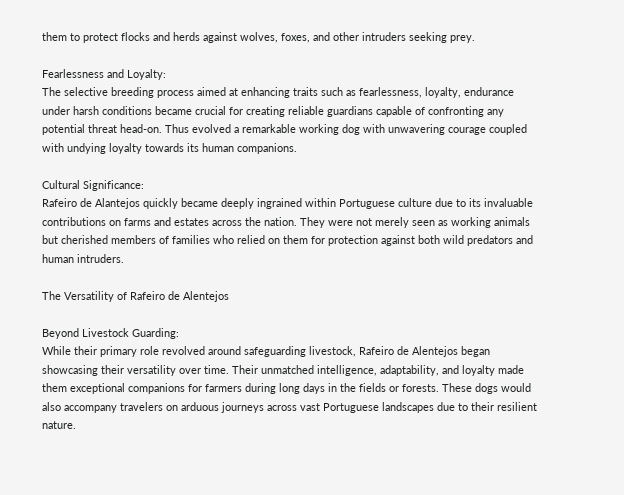them to protect flocks and herds against wolves, foxes, and other intruders seeking prey.

Fearlessness and Loyalty:
The selective breeding process aimed at enhancing traits such as fearlessness, loyalty, endurance under harsh conditions became crucial for creating reliable guardians capable of confronting any potential threat head-on. Thus evolved a remarkable working dog with unwavering courage coupled with undying loyalty towards its human companions.

Cultural Significance:
Rafeiro de Alantejos quickly became deeply ingrained within Portuguese culture due to its invaluable contributions on farms and estates across the nation. They were not merely seen as working animals but cherished members of families who relied on them for protection against both wild predators and human intruders.

The Versatility of Rafeiro de Alentejos

Beyond Livestock Guarding:
While their primary role revolved around safeguarding livestock, Rafeiro de Alentejos began showcasing their versatility over time. Their unmatched intelligence, adaptability, and loyalty made them exceptional companions for farmers during long days in the fields or forests. These dogs would also accompany travelers on arduous journeys across vast Portuguese landscapes due to their resilient nature.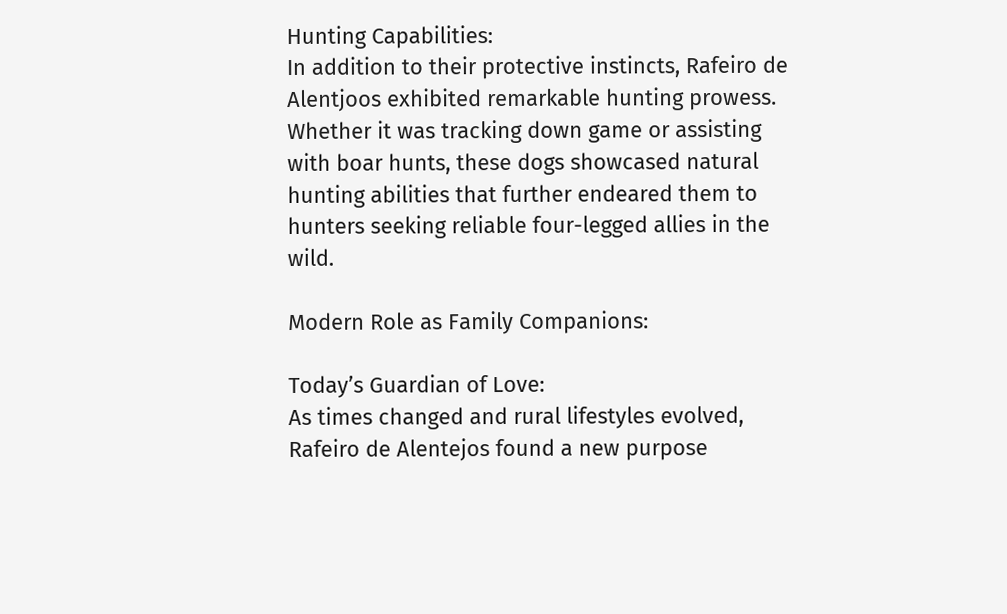Hunting Capabilities:
In addition to their protective instincts, Rafeiro de Alentjoos exhibited remarkable hunting prowess. Whether it was tracking down game or assisting with boar hunts, these dogs showcased natural hunting abilities that further endeared them to hunters seeking reliable four-legged allies in the wild.

Modern Role as Family Companions:

Today’s Guardian of Love:
As times changed and rural lifestyles evolved, Rafeiro de Alentejos found a new purpose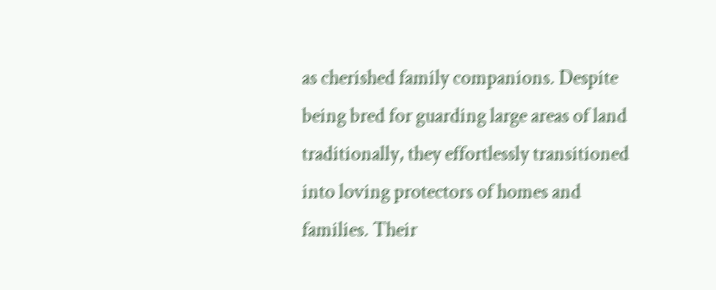as cherished family companions. Despite being bred for guarding large areas of land traditionally, they effortlessly transitioned into loving protectors of homes and families. Their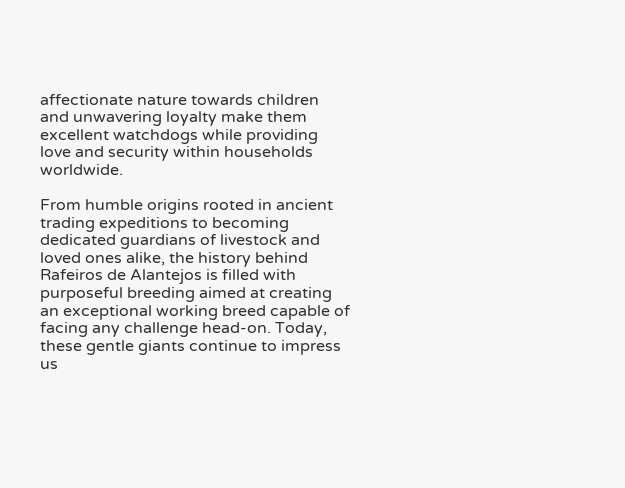affectionate nature towards children and unwavering loyalty make them excellent watchdogs while providing love and security within households worldwide.

From humble origins rooted in ancient trading expeditions to becoming dedicated guardians of livestock and loved ones alike, the history behind Rafeiros de Alantejos is filled with purposeful breeding aimed at creating an exceptional working breed capable of facing any challenge head-on. Today, these gentle giants continue to impress us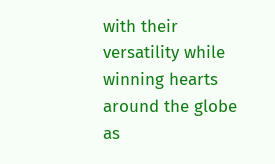with their versatility while winning hearts around the globe as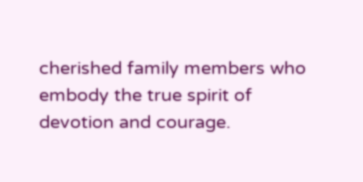cherished family members who embody the true spirit of devotion and courage.